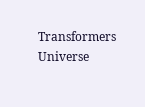Transformers Universe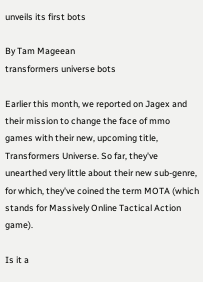unveils its first bots

By Tam Mageean
transformers universe bots

Earlier this month, we reported on Jagex and their mission to change the face of mmo games with their new, upcoming title, Transformers Universe. So far, they've unearthed very little about their new sub-genre, for which, they've coined the term MOTA (which stands for Massively Online Tactical Action game).

Is it a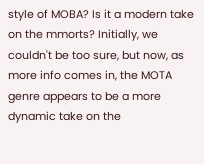style of MOBA? Is it a modern take on the mmorts? Initially, we couldn't be too sure, but now, as more info comes in, the MOTA genre appears to be a more dynamic take on the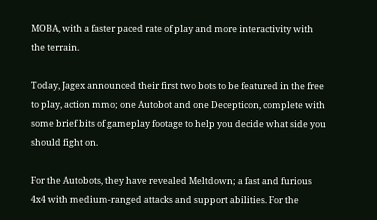MOBA, with a faster paced rate of play and more interactivity with the terrain.

Today, Jagex announced their first two bots to be featured in the free to play, action mmo; one Autobot and one Decepticon, complete with some brief bits of gameplay footage to help you decide what side you should fight on.

For the Autobots, they have revealed Meltdown; a fast and furious 4x4 with medium-ranged attacks and support abilities. For the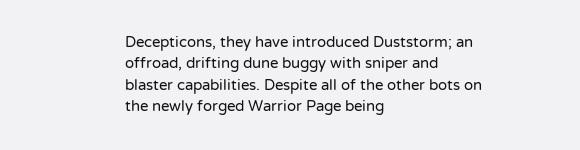Decepticons, they have introduced Duststorm; an offroad, drifting dune buggy with sniper and blaster capabilities. Despite all of the other bots on the newly forged Warrior Page being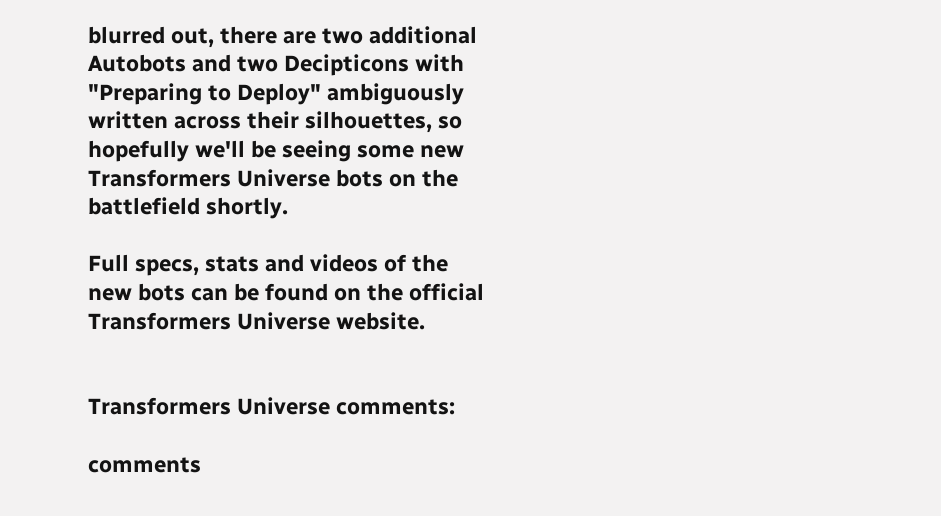blurred out, there are two additional Autobots and two Decipticons with "Preparing to Deploy" ambiguously written across their silhouettes, so hopefully we'll be seeing some new Transformers Universe bots on the battlefield shortly.

Full specs, stats and videos of the new bots can be found on the official Transformers Universe website.


Transformers Universe comments:

comments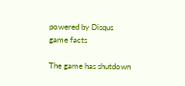powered by Disqus
game facts

The game has shutdown